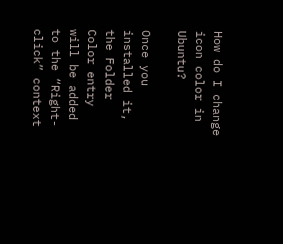How do I change icon color in Ubuntu?

Once you installed it, the Folder Color entry will be added to the “Right-click” context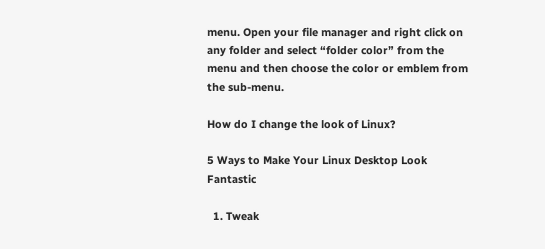menu. Open your file manager and right click on any folder and select “folder color” from the menu and then choose the color or emblem from the sub-menu.

How do I change the look of Linux?

5 Ways to Make Your Linux Desktop Look Fantastic

  1. Tweak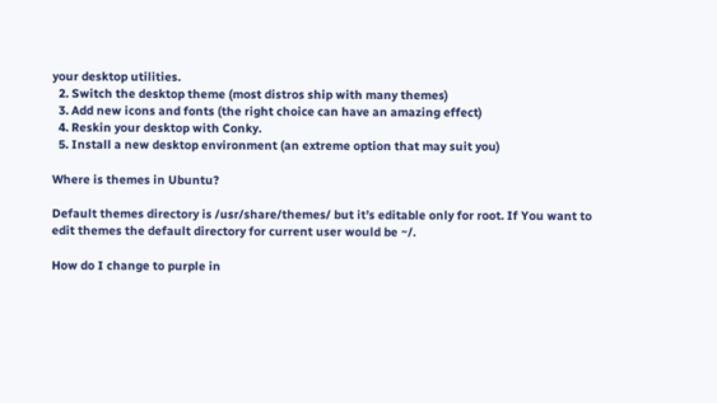your desktop utilities.
  2. Switch the desktop theme (most distros ship with many themes)
  3. Add new icons and fonts (the right choice can have an amazing effect)
  4. Reskin your desktop with Conky.
  5. Install a new desktop environment (an extreme option that may suit you)

Where is themes in Ubuntu?

Default themes directory is /usr/share/themes/ but it’s editable only for root. If You want to edit themes the default directory for current user would be ~/.

How do I change to purple in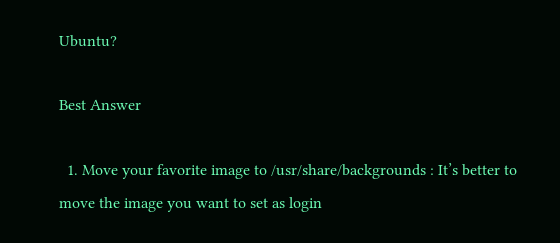Ubuntu?

Best Answer

  1. Move your favorite image to /usr/share/backgrounds : It’s better to move the image you want to set as login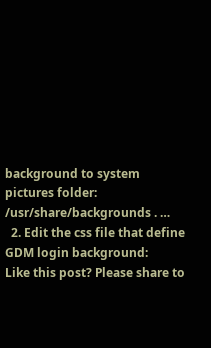background to system pictures folder: /usr/share/backgrounds . …
  2. Edit the css file that define GDM login background:
Like this post? Please share to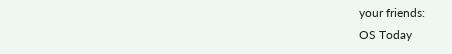your friends:
OS Today